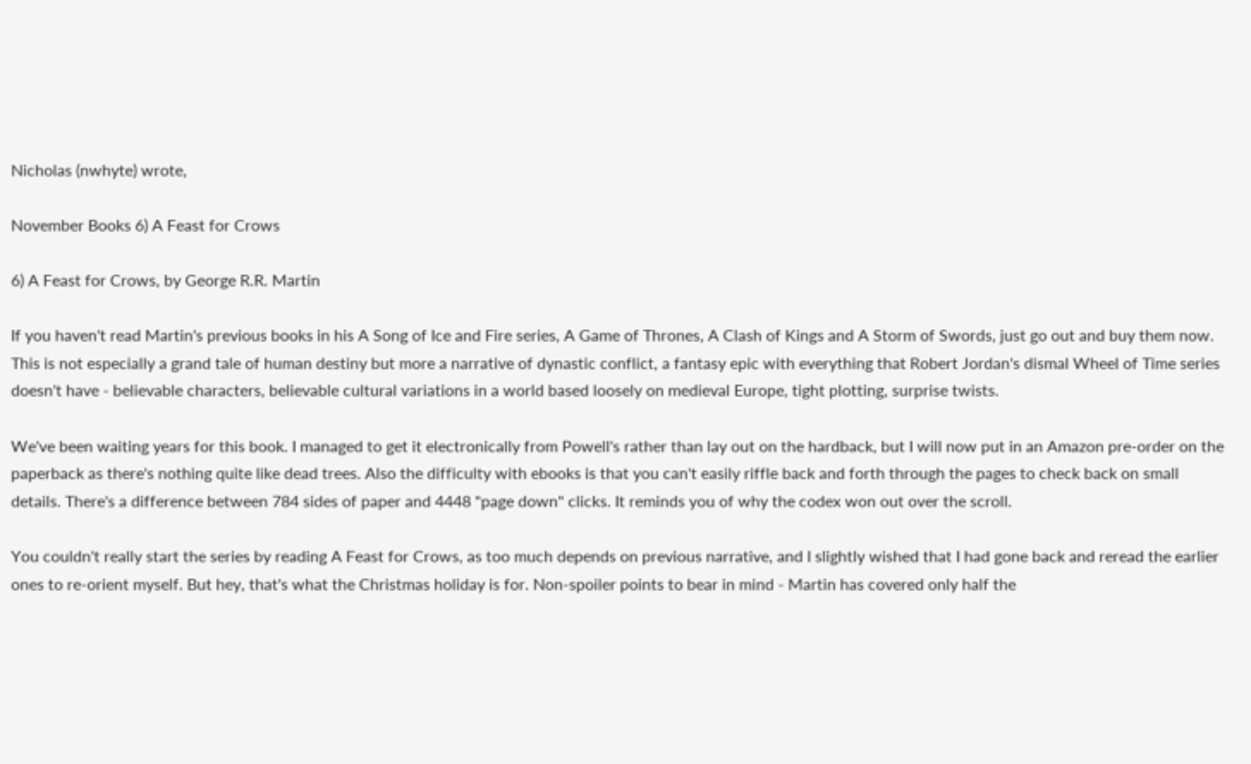Nicholas (nwhyte) wrote,

November Books 6) A Feast for Crows

6) A Feast for Crows, by George R.R. Martin

If you haven't read Martin's previous books in his A Song of Ice and Fire series, A Game of Thrones, A Clash of Kings and A Storm of Swords, just go out and buy them now. This is not especially a grand tale of human destiny but more a narrative of dynastic conflict, a fantasy epic with everything that Robert Jordan's dismal Wheel of Time series doesn't have - believable characters, believable cultural variations in a world based loosely on medieval Europe, tight plotting, surprise twists.

We've been waiting years for this book. I managed to get it electronically from Powell's rather than lay out on the hardback, but I will now put in an Amazon pre-order on the paperback as there's nothing quite like dead trees. Also the difficulty with ebooks is that you can't easily riffle back and forth through the pages to check back on small details. There's a difference between 784 sides of paper and 4448 "page down" clicks. It reminds you of why the codex won out over the scroll.

You couldn't really start the series by reading A Feast for Crows, as too much depends on previous narrative, and I slightly wished that I had gone back and reread the earlier ones to re-orient myself. But hey, that's what the Christmas holiday is for. Non-spoiler points to bear in mind - Martin has covered only half the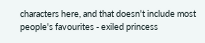characters here, and that doesn't include most people's favourites - exiled princess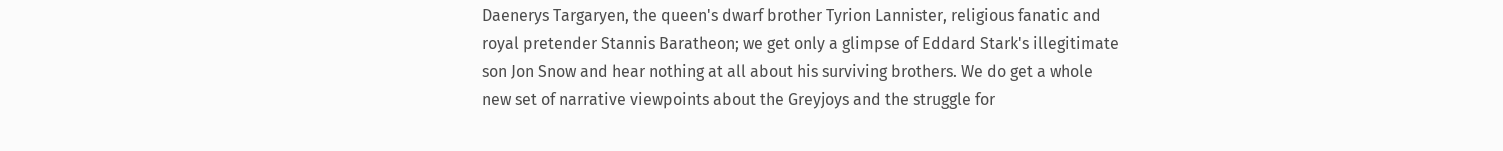Daenerys Targaryen, the queen's dwarf brother Tyrion Lannister, religious fanatic and royal pretender Stannis Baratheon; we get only a glimpse of Eddard Stark's illegitimate son Jon Snow and hear nothing at all about his surviving brothers. We do get a whole new set of narrative viewpoints about the Greyjoys and the struggle for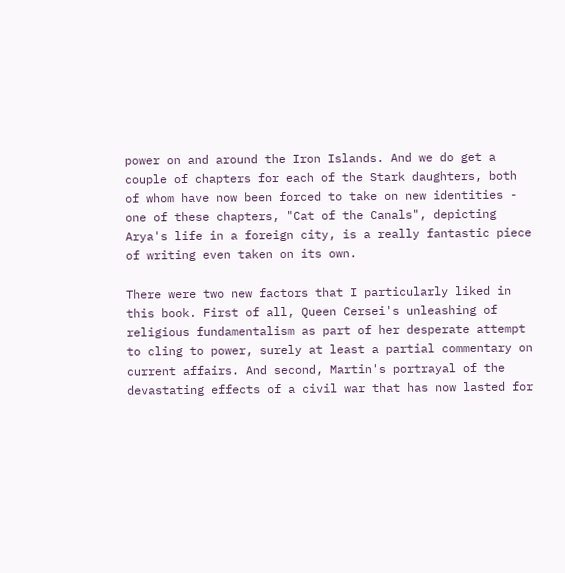power on and around the Iron Islands. And we do get a couple of chapters for each of the Stark daughters, both of whom have now been forced to take on new identities - one of these chapters, "Cat of the Canals", depicting Arya's life in a foreign city, is a really fantastic piece of writing even taken on its own.

There were two new factors that I particularly liked in this book. First of all, Queen Cersei's unleashing of religious fundamentalism as part of her desperate attempt to cling to power, surely at least a partial commentary on current affairs. And second, Martin's portrayal of the devastating effects of a civil war that has now lasted for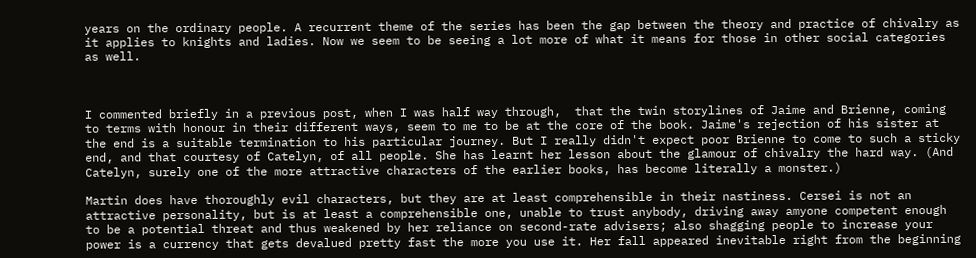years on the ordinary people. A recurrent theme of the series has been the gap between the theory and practice of chivalry as it applies to knights and ladies. Now we seem to be seeing a lot more of what it means for those in other social categories as well.



I commented briefly in a previous post, when I was half way through,  that the twin storylines of Jaime and Brienne, coming to terms with honour in their different ways, seem to me to be at the core of the book. Jaime's rejection of his sister at the end is a suitable termination to his particular journey. But I really didn't expect poor Brienne to come to such a sticky end, and that courtesy of Catelyn, of all people. She has learnt her lesson about the glamour of chivalry the hard way. (And Catelyn, surely one of the more attractive characters of the earlier books, has become literally a monster.)

Martin does have thoroughly evil characters, but they are at least comprehensible in their nastiness. Cersei is not an attractive personality, but is at least a comprehensible one, unable to trust anybody, driving away amyone competent enough to be a potential threat and thus weakened by her reliance on second-rate advisers; also shagging people to increase your power is a currency that gets devalued pretty fast the more you use it. Her fall appeared inevitable right from the beginning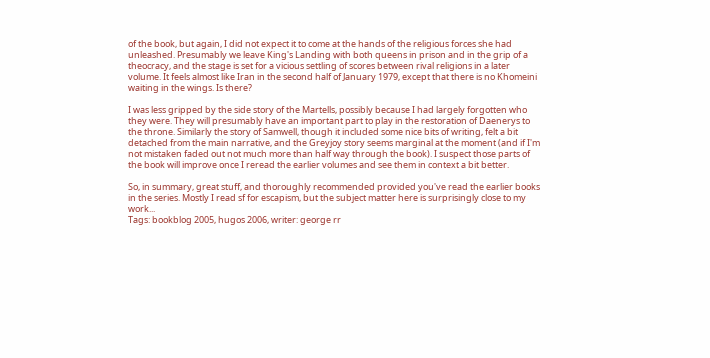of the book, but again, I did not expect it to come at the hands of the religious forces she had unleashed. Presumably we leave King's Landing with both queens in prison and in the grip of a theocracy, and the stage is set for a vicious settling of scores between rival religions in a later volume. It feels almost like Iran in the second half of January 1979, except that there is no Khomeini waiting in the wings. Is there?

I was less gripped by the side story of the Martells, possibly because I had largely forgotten who they were. They will presumably have an important part to play in the restoration of Daenerys to the throne. Similarly the story of Samwell, though it included some nice bits of writing, felt a bit detached from the main narrative, and the Greyjoy story seems marginal at the moment (and if I'm not mistaken faded out not much more than half way through the book). I suspect those parts of the book will improve once I reread the earlier volumes and see them in context a bit better.

So, in summary, great stuff, and thoroughly recommended provided you've read the earlier books in the series. Mostly I read sf for escapism, but the subject matter here is surprisingly close to my work...
Tags: bookblog 2005, hugos 2006, writer: george rr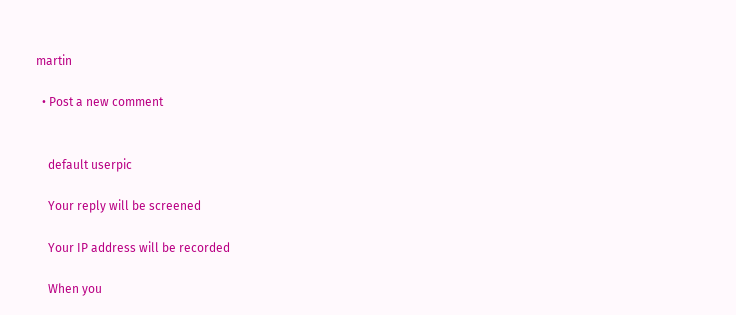martin

  • Post a new comment


    default userpic

    Your reply will be screened

    Your IP address will be recorded

    When you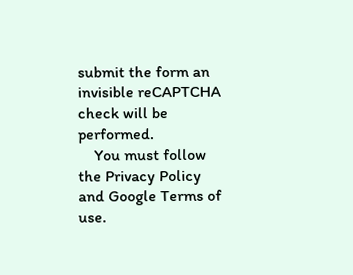submit the form an invisible reCAPTCHA check will be performed.
    You must follow the Privacy Policy and Google Terms of use.